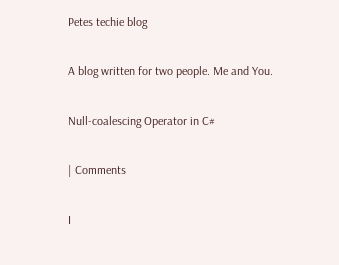Petes techie blog

A blog written for two people. Me and You.

Null-coalescing Operator in C#

| Comments

I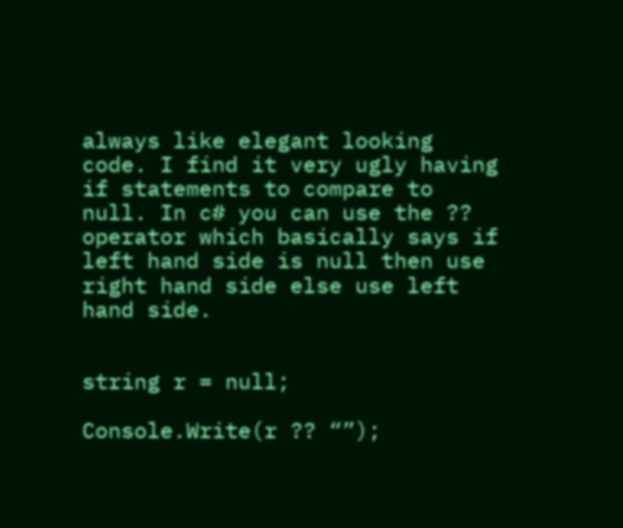always like elegant looking code. I find it very ugly having if statements to compare to null. In c# you can use the ?? operator which basically says if left hand side is null then use right hand side else use left hand side.


string r = null;

Console.Write(r ?? “”);